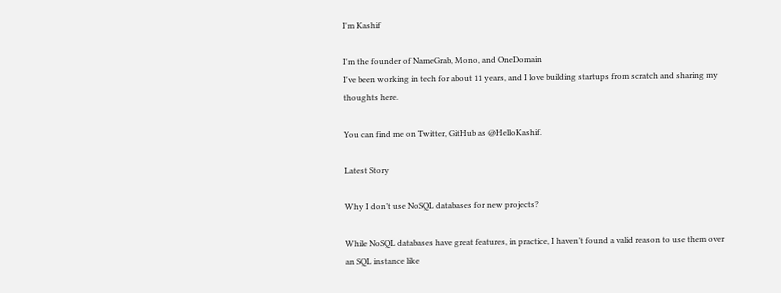I'm Kashif

I'm the founder of NameGrab, Mono, and OneDomain
I've been working in tech for about 11 years, and I love building startups from scratch and sharing my thoughts here.

You can find me on Twitter, GitHub as @HelloKashif.

Latest Story

Why I don’t use NoSQL databases for new projects?

While NoSQL databases have great features, in practice, I haven’t found a valid reason to use them over an SQL instance like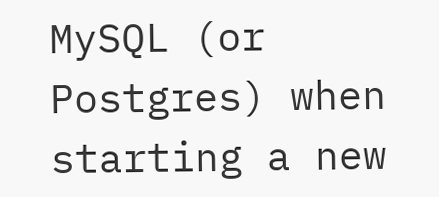MySQL (or Postgres) when starting a new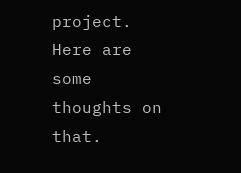project. Here are some thoughts on that.